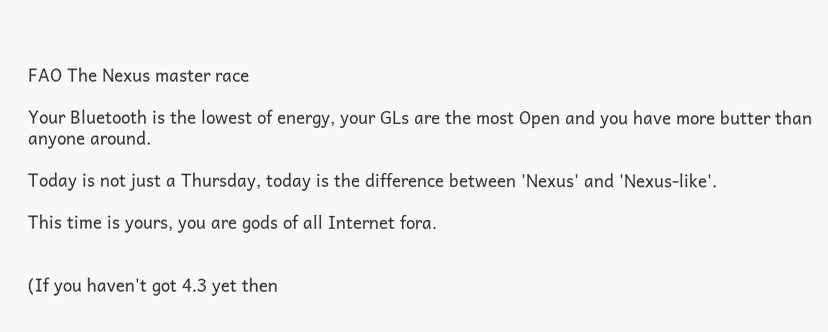FAO The Nexus master race

Your Bluetooth is the lowest of energy, your GLs are the most Open and you have more butter than anyone around.

Today is not just a Thursday, today is the difference between 'Nexus' and 'Nexus-like'.

This time is yours, you are gods of all Internet fora.


(If you haven't got 4.3 yet then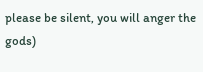please be silent, you will anger the gods)